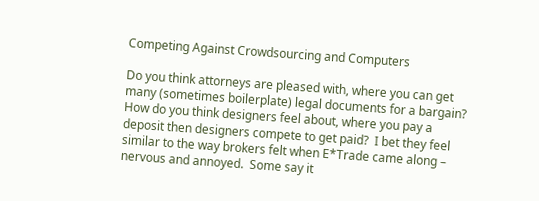Competing Against Crowdsourcing and Computers

Do you think attorneys are pleased with, where you can get many (sometimes boilerplate) legal documents for a bargain?  How do you think designers feel about, where you pay a deposit then designers compete to get paid?  I bet they feel similar to the way brokers felt when E*Trade came along – nervous and annoyed.  Some say it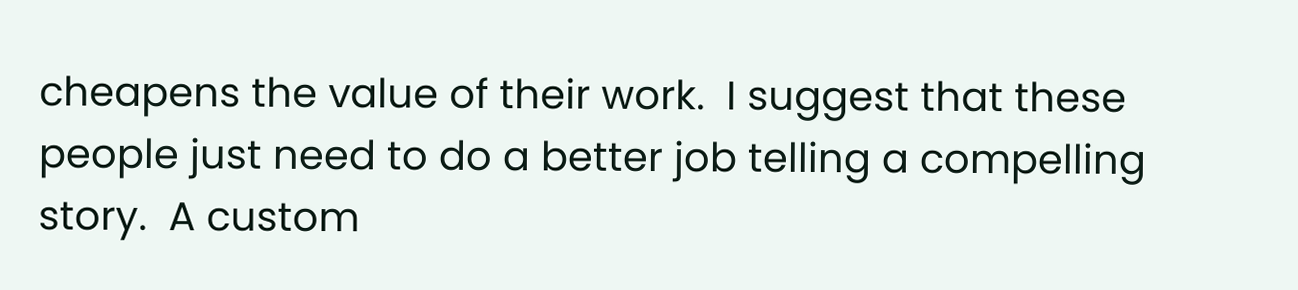cheapens the value of their work.  I suggest that these people just need to do a better job telling a compelling story.  A custom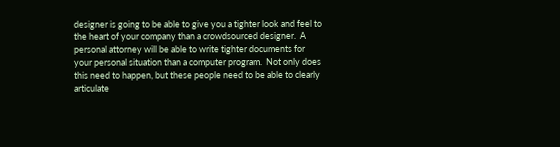designer is going to be able to give you a tighter look and feel to the heart of your company than a crowdsourced designer.  A personal attorney will be able to write tighter documents for your personal situation than a computer program.  Not only does this need to happen, but these people need to be able to clearly articulate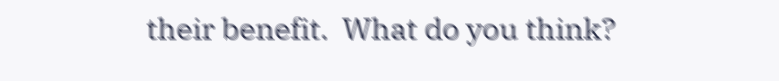their benefit.  What do you think?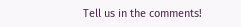Tell us in the comments!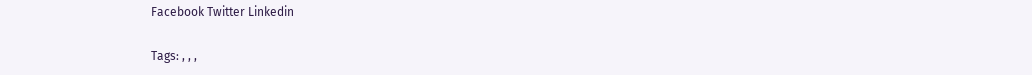Facebook Twitter Linkedin

Tags: , , ,